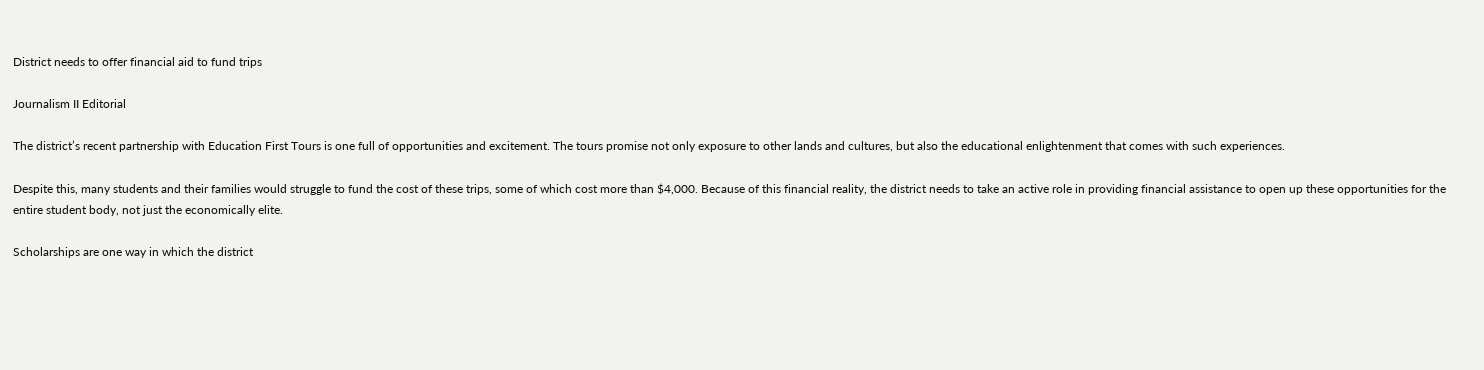District needs to offer financial aid to fund trips

Journalism II Editorial

The district’s recent partnership with Education First Tours is one full of opportunities and excitement. The tours promise not only exposure to other lands and cultures, but also the educational enlightenment that comes with such experiences.

Despite this, many students and their families would struggle to fund the cost of these trips, some of which cost more than $4,000. Because of this financial reality, the district needs to take an active role in providing financial assistance to open up these opportunities for the entire student body, not just the economically elite.

Scholarships are one way in which the district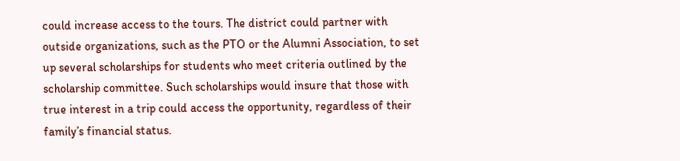could increase access to the tours. The district could partner with outside organizations, such as the PTO or the Alumni Association, to set up several scholarships for students who meet criteria outlined by the scholarship committee. Such scholarships would insure that those with true interest in a trip could access the opportunity, regardless of their family’s financial status.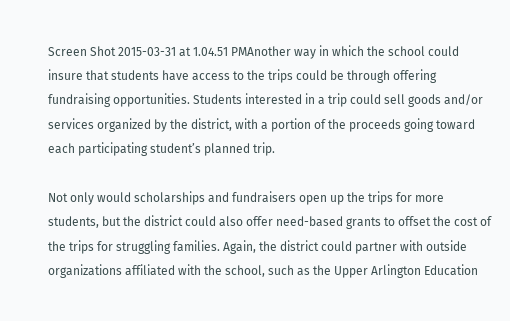Screen Shot 2015-03-31 at 1.04.51 PMAnother way in which the school could insure that students have access to the trips could be through offering fundraising opportunities. Students interested in a trip could sell goods and/or services organized by the district, with a portion of the proceeds going toward each participating student’s planned trip.

Not only would scholarships and fundraisers open up the trips for more students, but the district could also offer need-based grants to offset the cost of the trips for struggling families. Again, the district could partner with outside organizations affiliated with the school, such as the Upper Arlington Education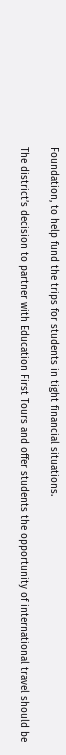Foundation, to help fund the trips for students in tight financial situations.

The district’s decision to partner with Education First Tours and offer students the opportunity of international travel should be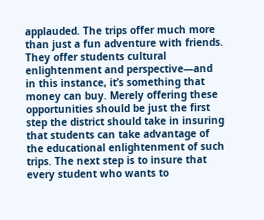applauded. The trips offer much more than just a fun adventure with friends. They offer students cultural enlightenment and perspective—and in this instance, it’s something that money can buy. Merely offering these opportunities should be just the first step the district should take in insuring that students can take advantage of the educational enlightenment of such trips. The next step is to insure that every student who wants to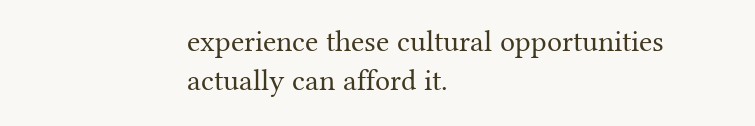experience these cultural opportunities actually can afford it.